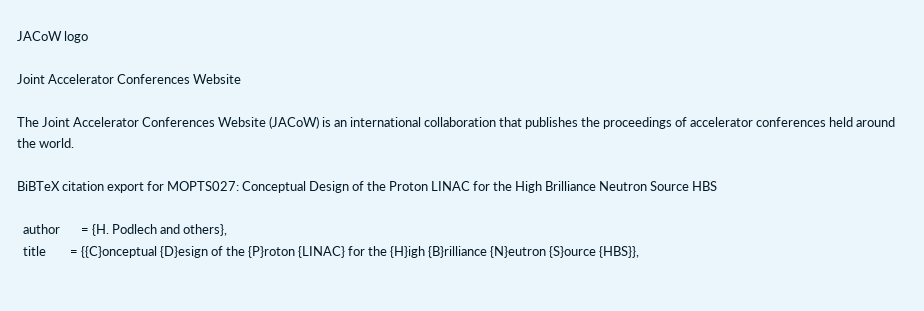JACoW logo

Joint Accelerator Conferences Website

The Joint Accelerator Conferences Website (JACoW) is an international collaboration that publishes the proceedings of accelerator conferences held around the world.

BiBTeX citation export for MOPTS027: Conceptual Design of the Proton LINAC for the High Brilliance Neutron Source HBS

  author       = {H. Podlech and others},
  title        = {{C}onceptual {D}esign of the {P}roton {LINAC} for the {H}igh {B}rilliance {N}eutron {S}ource {HBS}},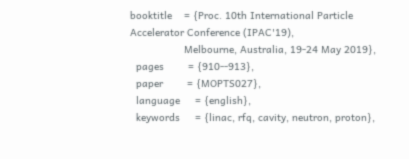booktitle    = {Proc. 10th International Particle Accelerator Conference (IPAC'19),
                  Melbourne, Australia, 19-24 May 2019},
  pages        = {910--913},
  paper        = {MOPTS027},
  language     = {english},
  keywords     = {linac, rfq, cavity, neutron, proton},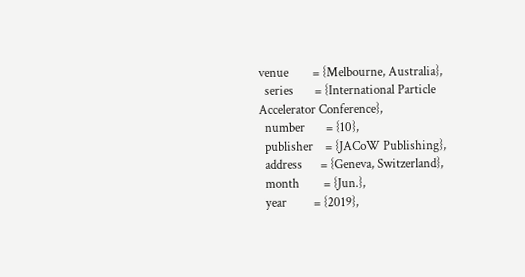venue        = {Melbourne, Australia},
  series       = {International Particle Accelerator Conference},
  number       = {10},
  publisher    = {JACoW Publishing},
  address      = {Geneva, Switzerland},
  month        = {Jun.},
  year         = {2019},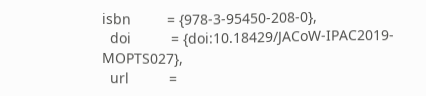isbn         = {978-3-95450-208-0},
  doi          = {doi:10.18429/JACoW-IPAC2019-MOPTS027},
  url          =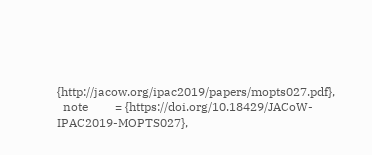{http://jacow.org/ipac2019/papers/mopts027.pdf},
  note         = {https://doi.org/10.18429/JACoW-IPAC2019-MOPTS027},